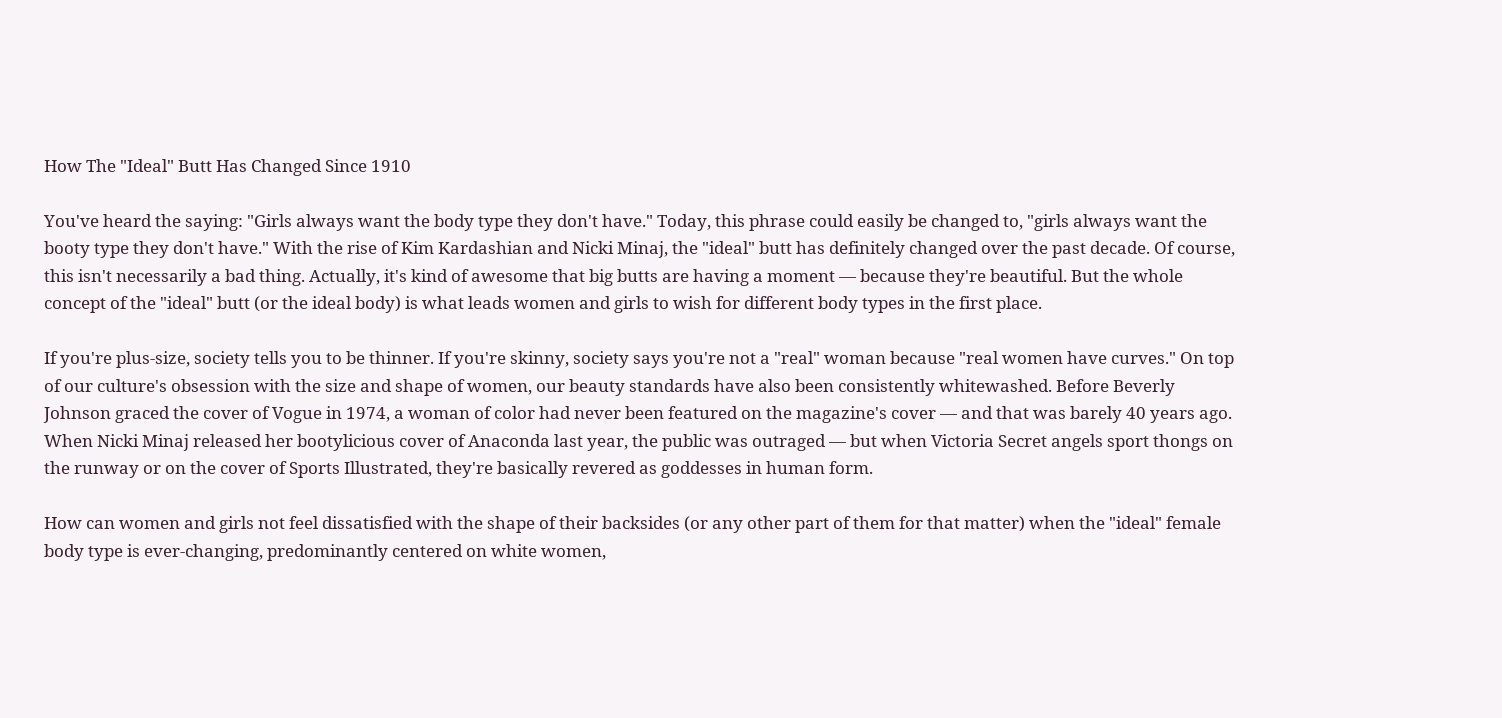How The "Ideal" Butt Has Changed Since 1910

You've heard the saying: "Girls always want the body type they don't have." Today, this phrase could easily be changed to, "girls always want the booty type they don't have." With the rise of Kim Kardashian and Nicki Minaj, the "ideal" butt has definitely changed over the past decade. Of course, this isn't necessarily a bad thing. Actually, it's kind of awesome that big butts are having a moment — because they're beautiful. But the whole concept of the "ideal" butt (or the ideal body) is what leads women and girls to wish for different body types in the first place.

If you're plus-size, society tells you to be thinner. If you're skinny, society says you're not a "real" woman because "real women have curves." On top of our culture's obsession with the size and shape of women, our beauty standards have also been consistently whitewashed. Before Beverly Johnson graced the cover of Vogue in 1974, a woman of color had never been featured on the magazine's cover — and that was barely 40 years ago. When Nicki Minaj released her bootylicious cover of Anaconda last year, the public was outraged — but when Victoria Secret angels sport thongs on the runway or on the cover of Sports Illustrated, they're basically revered as goddesses in human form.

How can women and girls not feel dissatisfied with the shape of their backsides (or any other part of them for that matter) when the "ideal" female body type is ever-changing, predominantly centered on white women,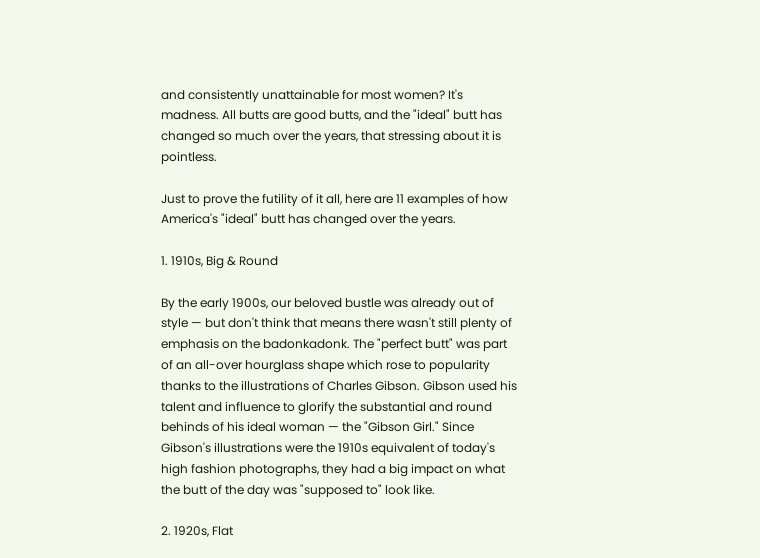and consistently unattainable for most women? It's madness. All butts are good butts, and the "ideal" butt has changed so much over the years, that stressing about it is pointless.

Just to prove the futility of it all, here are 11 examples of how America's "ideal" butt has changed over the years.

1. 1910s, Big & Round

By the early 1900s, our beloved bustle was already out of style — but don't think that means there wasn't still plenty of emphasis on the badonkadonk. The "perfect butt" was part of an all-over hourglass shape which rose to popularity thanks to the illustrations of Charles Gibson. Gibson used his talent and influence to glorify the substantial and round behinds of his ideal woman — the "Gibson Girl." Since Gibson's illustrations were the 1910s equivalent of today's high fashion photographs, they had a big impact on what the butt of the day was "supposed to" look like.

2. 1920s, Flat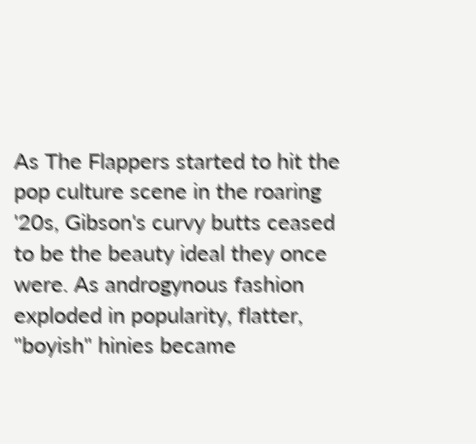As The Flappers started to hit the pop culture scene in the roaring '20s, Gibson's curvy butts ceased to be the beauty ideal they once were. As androgynous fashion exploded in popularity, flatter, "boyish" hinies became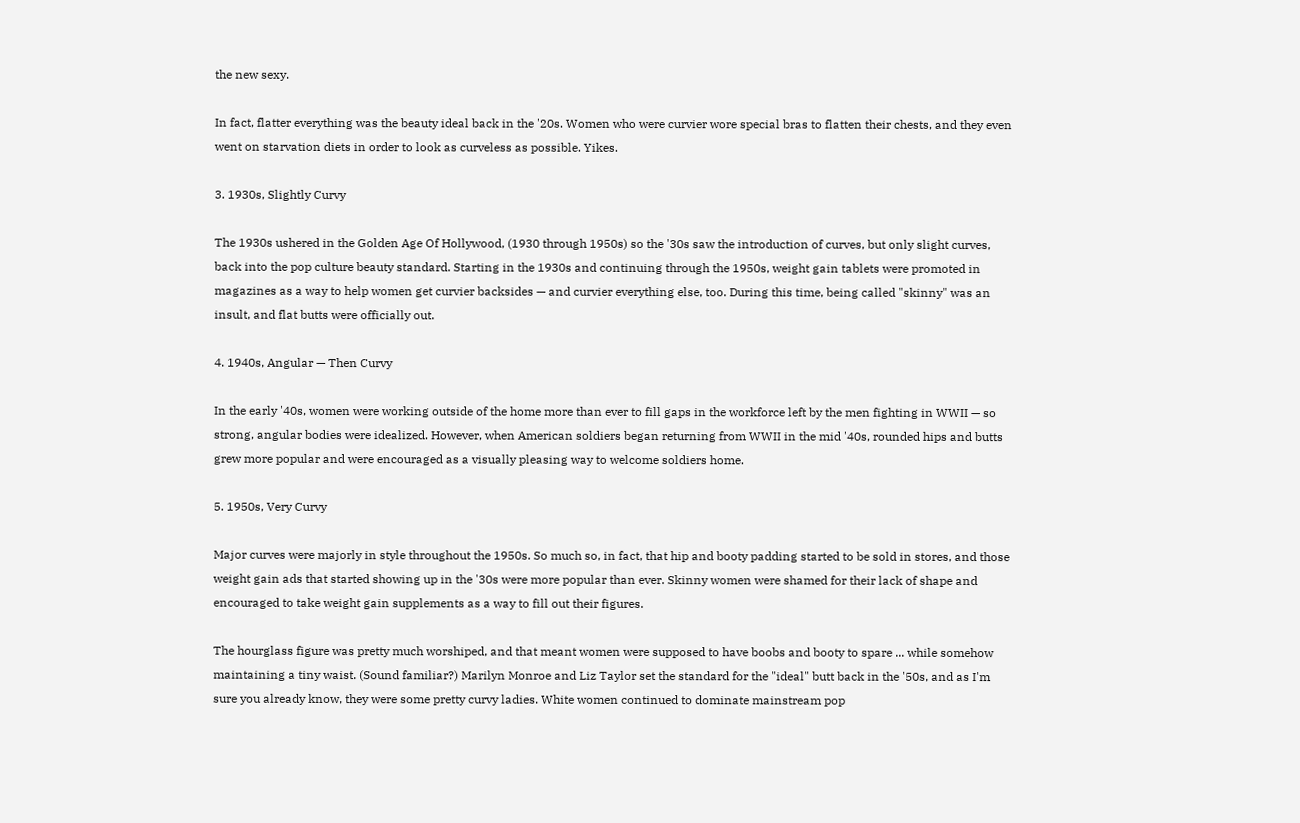the new sexy.

In fact, flatter everything was the beauty ideal back in the '20s. Women who were curvier wore special bras to flatten their chests, and they even went on starvation diets in order to look as curveless as possible. Yikes.

3. 1930s, Slightly Curvy

The 1930s ushered in the Golden Age Of Hollywood, (1930 through 1950s) so the '30s saw the introduction of curves, but only slight curves, back into the pop culture beauty standard. Starting in the 1930s and continuing through the 1950s, weight gain tablets were promoted in magazines as a way to help women get curvier backsides — and curvier everything else, too. During this time, being called "skinny" was an insult, and flat butts were officially out.

4. 1940s, Angular — Then Curvy

In the early '40s, women were working outside of the home more than ever to fill gaps in the workforce left by the men fighting in WWII — so strong, angular bodies were idealized. However, when American soldiers began returning from WWII in the mid '40s, rounded hips and butts grew more popular and were encouraged as a visually pleasing way to welcome soldiers home.

5. 1950s, Very Curvy

Major curves were majorly in style throughout the 1950s. So much so, in fact, that hip and booty padding started to be sold in stores, and those weight gain ads that started showing up in the '30s were more popular than ever. Skinny women were shamed for their lack of shape and encouraged to take weight gain supplements as a way to fill out their figures.

The hourglass figure was pretty much worshiped, and that meant women were supposed to have boobs and booty to spare ... while somehow maintaining a tiny waist. (Sound familiar?) Marilyn Monroe and Liz Taylor set the standard for the "ideal" butt back in the '50s, and as I'm sure you already know, they were some pretty curvy ladies. White women continued to dominate mainstream pop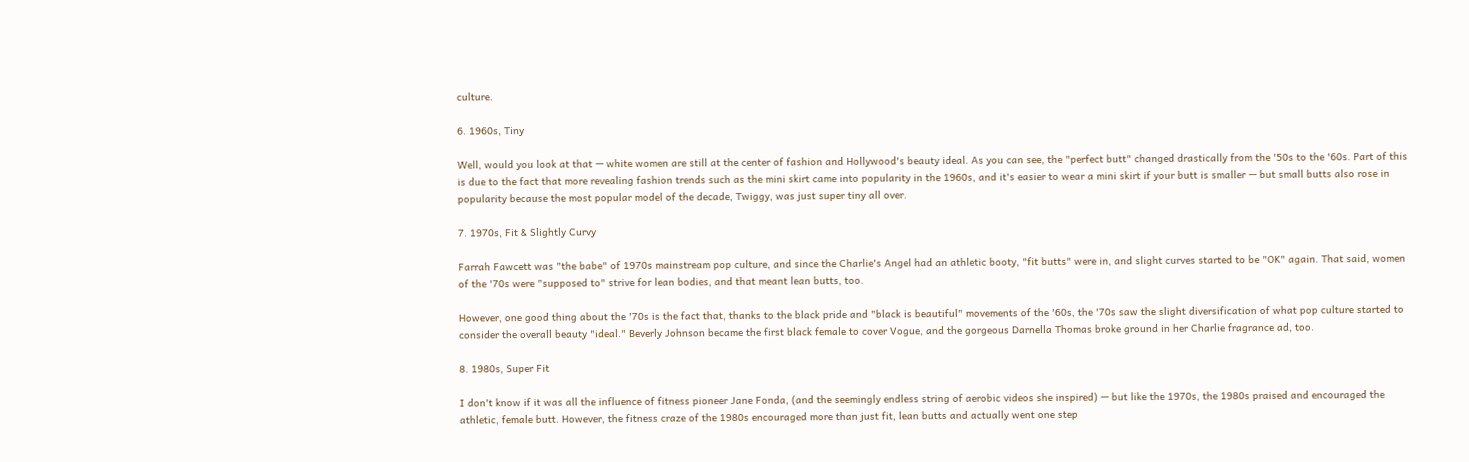culture.

6. 1960s, Tiny

Well, would you look at that — white women are still at the center of fashion and Hollywood's beauty ideal. As you can see, the "perfect butt" changed drastically from the '50s to the '60s. Part of this is due to the fact that more revealing fashion trends such as the mini skirt came into popularity in the 1960s, and it's easier to wear a mini skirt if your butt is smaller — but small butts also rose in popularity because the most popular model of the decade, Twiggy, was just super tiny all over.

7. 1970s, Fit & Slightly Curvy

Farrah Fawcett was "the babe" of 1970s mainstream pop culture, and since the Charlie's Angel had an athletic booty, "fit butts" were in, and slight curves started to be "OK" again. That said, women of the '70s were "supposed to" strive for lean bodies, and that meant lean butts, too.

However, one good thing about the '70s is the fact that, thanks to the black pride and "black is beautiful" movements of the '60s, the '70s saw the slight diversification of what pop culture started to consider the overall beauty "ideal." Beverly Johnson became the first black female to cover Vogue, and the gorgeous Darnella Thomas broke ground in her Charlie fragrance ad, too.

8. 1980s, Super Fit

I don't know if it was all the influence of fitness pioneer Jane Fonda, (and the seemingly endless string of aerobic videos she inspired) — but like the 1970s, the 1980s praised and encouraged the athletic, female butt. However, the fitness craze of the 1980s encouraged more than just fit, lean butts and actually went one step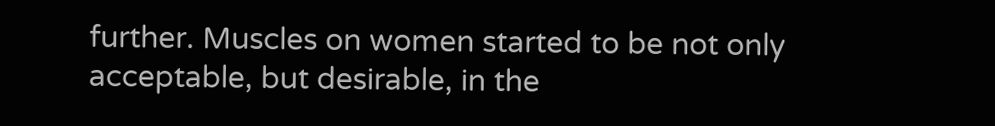further. Muscles on women started to be not only acceptable, but desirable, in the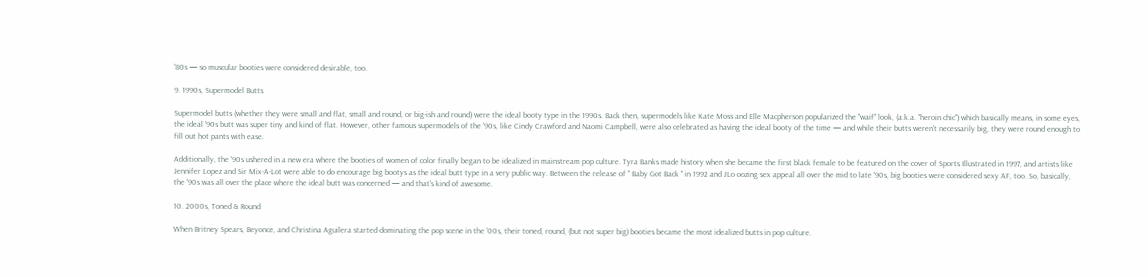'80s — so muscular booties were considered desirable, too.

9. 1990s, Supermodel Butts

Supermodel butts (whether they were small and flat, small and round, or big-ish and round) were the ideal booty type in the 1990s. Back then, supermodels like Kate Moss and Elle Macpherson popularized the "waif" look, (a.k.a. "heroin chic") which basically means, in some eyes, the ideal '90s butt was super tiny and kind of flat. However, other famous supermodels of the '90s, like Cindy Crawford and Naomi Campbell, were also celebrated as having the ideal booty of the time — and while their butts weren't necessarily big, they were round enough to fill out hot pants with ease.

Additionally, the '90s ushered in a new era where the booties of women of color finally began to be idealized in mainstream pop culture. Tyra Banks made history when she became the first black female to be featured on the cover of Sports Illustrated in 1997, and artists like Jennifer Lopez and Sir Mix-A-Lot were able to do encourage big bootys as the ideal butt type in a very public way. Between the release of " Baby Got Back " in 1992 and JLo oozing sex appeal all over the mid to late '90s, big booties were considered sexy AF, too. So, basically, the '90s was all over the place where the ideal butt was concerned — and that's kind of awesome.

10. 2000s, Toned & Round

When Britney Spears, Beyonce, and Christina Aguilera started dominating the pop scene in the '00s, their toned, round, (but not super big) booties became the most idealized butts in pop culture.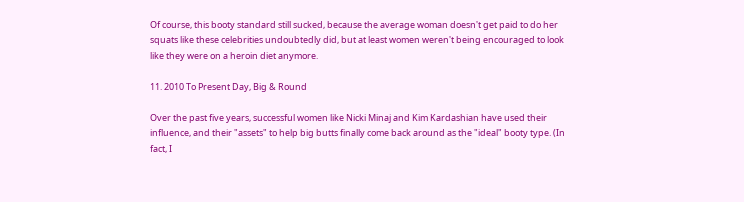Of course, this booty standard still sucked, because the average woman doesn't get paid to do her squats like these celebrities undoubtedly did, but at least women weren't being encouraged to look like they were on a heroin diet anymore.

11. 2010 To Present Day, Big & Round

Over the past five years, successful women like Nicki Minaj and Kim Kardashian have used their influence, and their "assets" to help big butts finally come back around as the "ideal" booty type. (In fact, I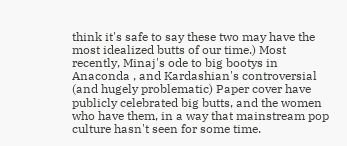think it's safe to say these two may have the most idealized butts of our time.) Most recently, Minaj's ode to big bootys in Anaconda , and Kardashian's controversial (and hugely problematic) Paper cover have publicly celebrated big butts, and the women who have them, in a way that mainstream pop culture hasn't seen for some time.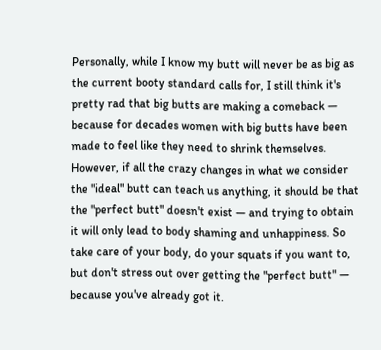Personally, while I know my butt will never be as big as the current booty standard calls for, I still think it's pretty rad that big butts are making a comeback — because for decades women with big butts have been made to feel like they need to shrink themselves. However, if all the crazy changes in what we consider the "ideal" butt can teach us anything, it should be that the "perfect butt" doesn't exist — and trying to obtain it will only lead to body shaming and unhappiness. So take care of your body, do your squats if you want to, but don't stress out over getting the "perfect butt" — because you've already got it.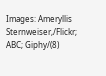Images: Ameryllis Sternweiser,/Flickr; ABC; Giphy/(8)